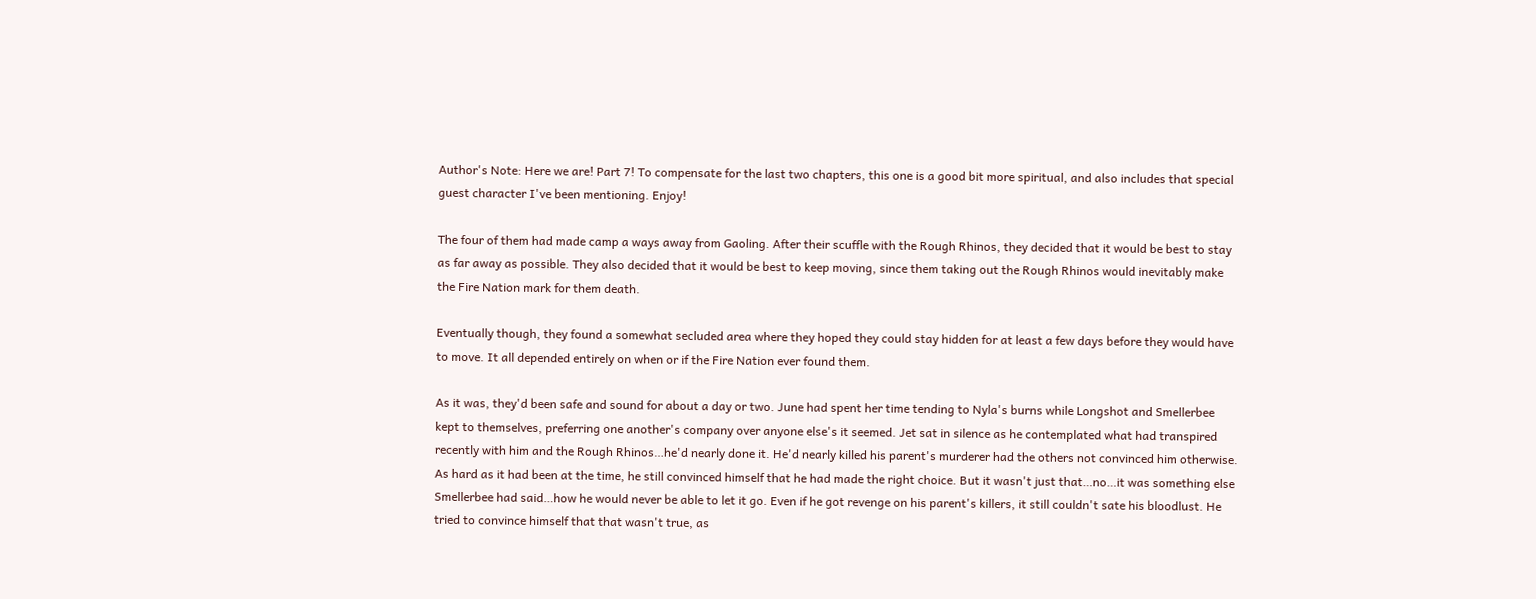Author's Note: Here we are! Part 7! To compensate for the last two chapters, this one is a good bit more spiritual, and also includes that special guest character I've been mentioning. Enjoy!

The four of them had made camp a ways away from Gaoling. After their scuffle with the Rough Rhinos, they decided that it would be best to stay as far away as possible. They also decided that it would be best to keep moving, since them taking out the Rough Rhinos would inevitably make the Fire Nation mark for them death.

Eventually though, they found a somewhat secluded area where they hoped they could stay hidden for at least a few days before they would have to move. It all depended entirely on when or if the Fire Nation ever found them.

As it was, they'd been safe and sound for about a day or two. June had spent her time tending to Nyla's burns while Longshot and Smellerbee kept to themselves, preferring one another's company over anyone else's it seemed. Jet sat in silence as he contemplated what had transpired recently with him and the Rough Rhinos…he'd nearly done it. He'd nearly killed his parent's murderer had the others not convinced him otherwise. As hard as it had been at the time, he still convinced himself that he had made the right choice. But it wasn't just that…no…it was something else Smellerbee had said…how he would never be able to let it go. Even if he got revenge on his parent's killers, it still couldn't sate his bloodlust. He tried to convince himself that that wasn't true, as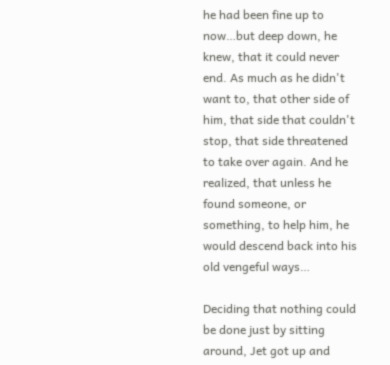he had been fine up to now…but deep down, he knew, that it could never end. As much as he didn't want to, that other side of him, that side that couldn't stop, that side threatened to take over again. And he realized, that unless he found someone, or something, to help him, he would descend back into his old vengeful ways…

Deciding that nothing could be done just by sitting around, Jet got up and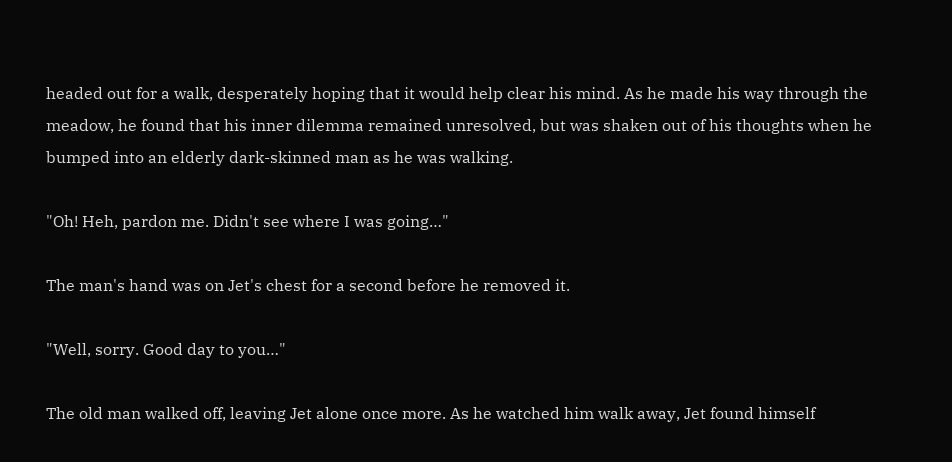headed out for a walk, desperately hoping that it would help clear his mind. As he made his way through the meadow, he found that his inner dilemma remained unresolved, but was shaken out of his thoughts when he bumped into an elderly dark-skinned man as he was walking.

"Oh! Heh, pardon me. Didn't see where I was going…"

The man's hand was on Jet's chest for a second before he removed it.

"Well, sorry. Good day to you…"

The old man walked off, leaving Jet alone once more. As he watched him walk away, Jet found himself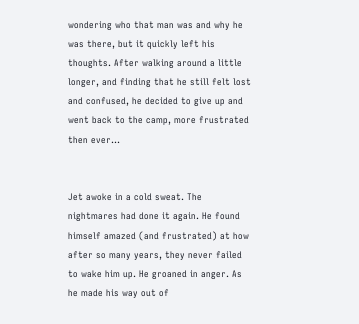wondering who that man was and why he was there, but it quickly left his thoughts. After walking around a little longer, and finding that he still felt lost and confused, he decided to give up and went back to the camp, more frustrated then ever…


Jet awoke in a cold sweat. The nightmares had done it again. He found himself amazed (and frustrated) at how after so many years, they never failed to wake him up. He groaned in anger. As he made his way out of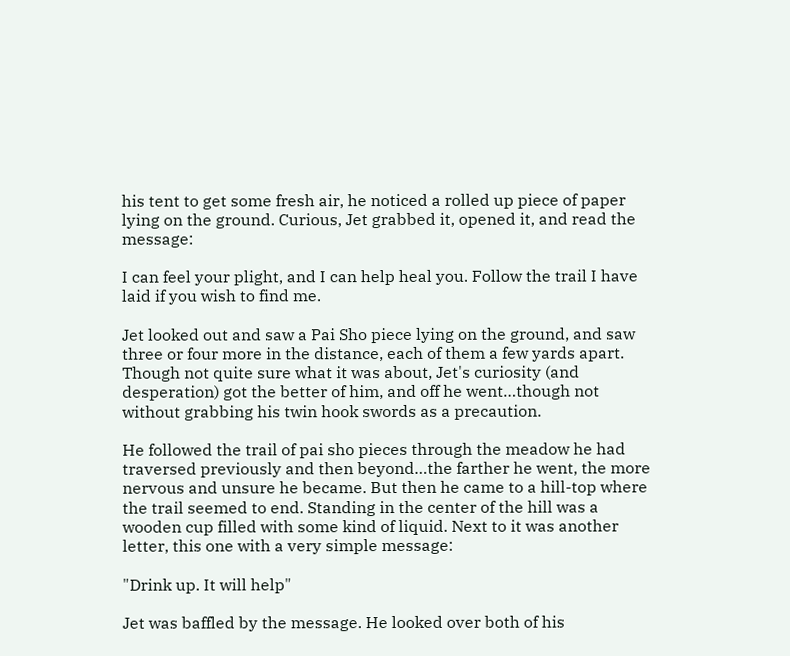his tent to get some fresh air, he noticed a rolled up piece of paper lying on the ground. Curious, Jet grabbed it, opened it, and read the message:

I can feel your plight, and I can help heal you. Follow the trail I have laid if you wish to find me.

Jet looked out and saw a Pai Sho piece lying on the ground, and saw three or four more in the distance, each of them a few yards apart. Though not quite sure what it was about, Jet's curiosity (and desperation) got the better of him, and off he went…though not without grabbing his twin hook swords as a precaution.

He followed the trail of pai sho pieces through the meadow he had traversed previously and then beyond…the farther he went, the more nervous and unsure he became. But then he came to a hill-top where the trail seemed to end. Standing in the center of the hill was a wooden cup filled with some kind of liquid. Next to it was another letter, this one with a very simple message:

"Drink up. It will help"

Jet was baffled by the message. He looked over both of his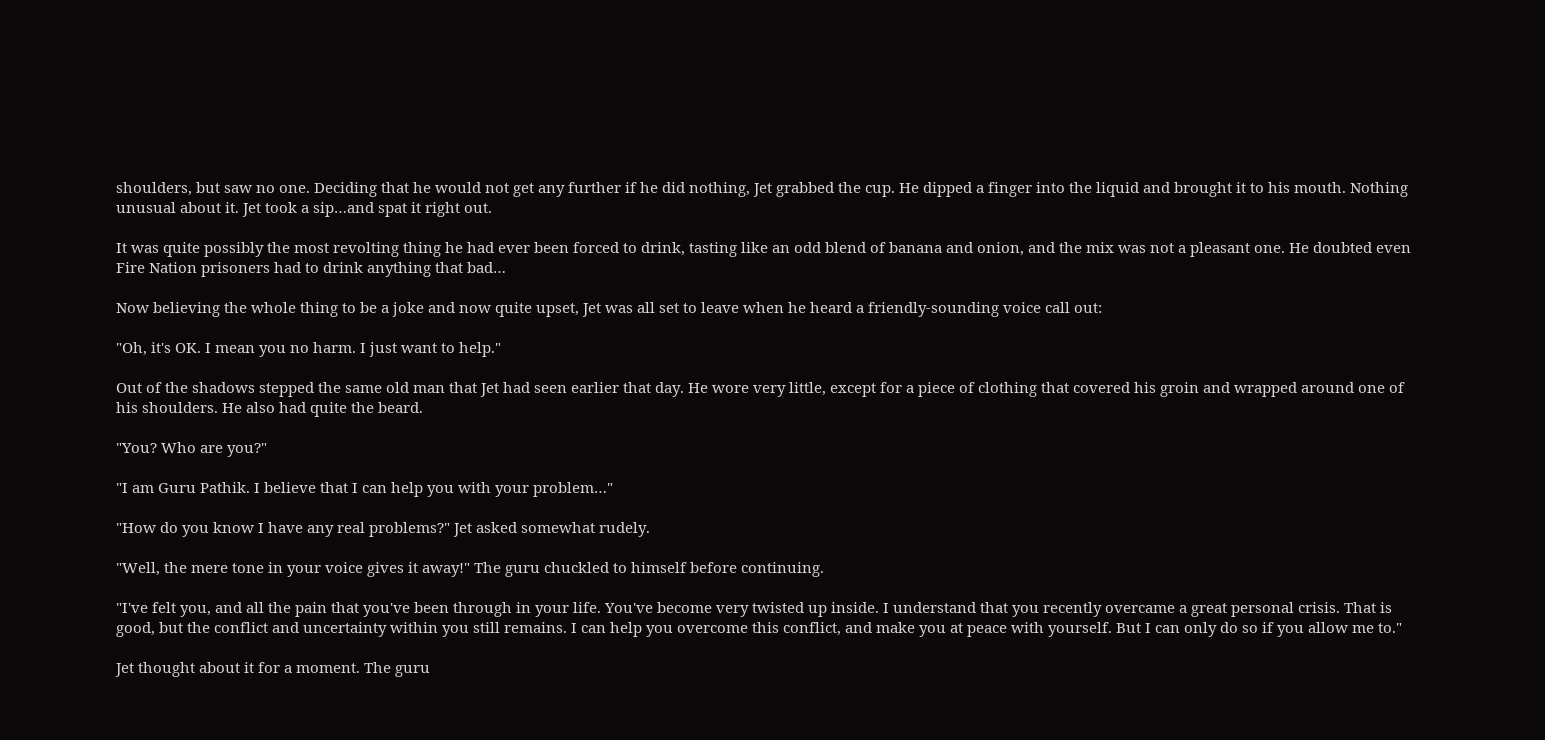shoulders, but saw no one. Deciding that he would not get any further if he did nothing, Jet grabbed the cup. He dipped a finger into the liquid and brought it to his mouth. Nothing unusual about it. Jet took a sip…and spat it right out.

It was quite possibly the most revolting thing he had ever been forced to drink, tasting like an odd blend of banana and onion, and the mix was not a pleasant one. He doubted even Fire Nation prisoners had to drink anything that bad…

Now believing the whole thing to be a joke and now quite upset, Jet was all set to leave when he heard a friendly-sounding voice call out:

"Oh, it's OK. I mean you no harm. I just want to help."

Out of the shadows stepped the same old man that Jet had seen earlier that day. He wore very little, except for a piece of clothing that covered his groin and wrapped around one of his shoulders. He also had quite the beard.

"You? Who are you?"

"I am Guru Pathik. I believe that I can help you with your problem…"

"How do you know I have any real problems?" Jet asked somewhat rudely.

"Well, the mere tone in your voice gives it away!" The guru chuckled to himself before continuing.

"I've felt you, and all the pain that you've been through in your life. You've become very twisted up inside. I understand that you recently overcame a great personal crisis. That is good, but the conflict and uncertainty within you still remains. I can help you overcome this conflict, and make you at peace with yourself. But I can only do so if you allow me to."

Jet thought about it for a moment. The guru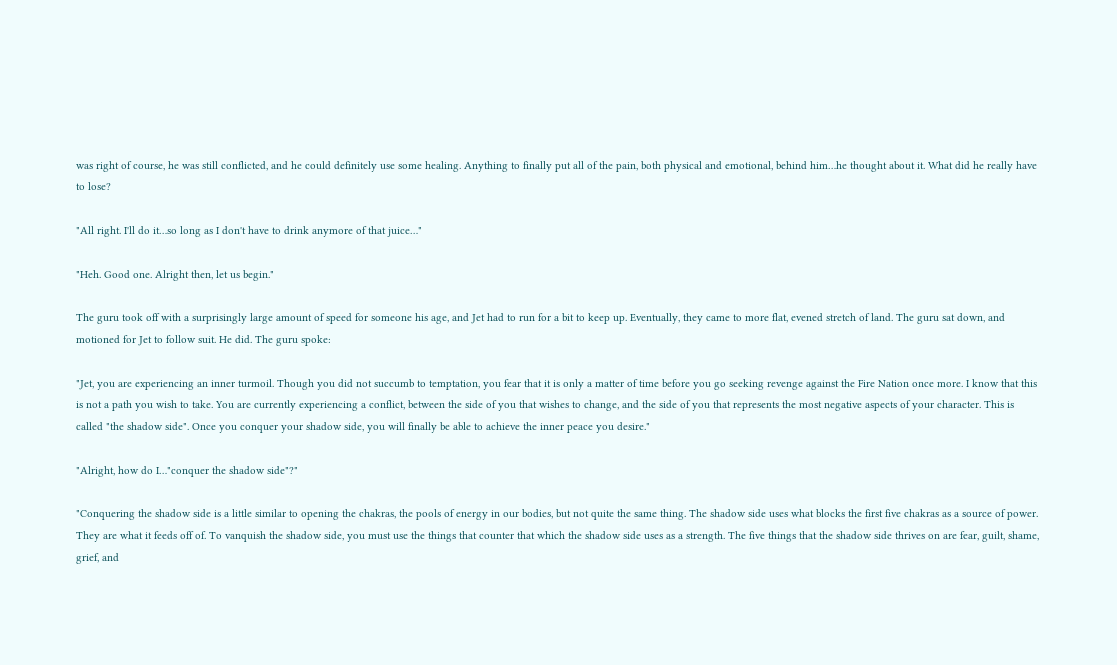was right of course, he was still conflicted, and he could definitely use some healing. Anything to finally put all of the pain, both physical and emotional, behind him…he thought about it. What did he really have to lose?

"All right. I'll do it…so long as I don't have to drink anymore of that juice…"

"Heh. Good one. Alright then, let us begin."

The guru took off with a surprisingly large amount of speed for someone his age, and Jet had to run for a bit to keep up. Eventually, they came to more flat, evened stretch of land. The guru sat down, and motioned for Jet to follow suit. He did. The guru spoke:

"Jet, you are experiencing an inner turmoil. Though you did not succumb to temptation, you fear that it is only a matter of time before you go seeking revenge against the Fire Nation once more. I know that this is not a path you wish to take. You are currently experiencing a conflict, between the side of you that wishes to change, and the side of you that represents the most negative aspects of your character. This is called "the shadow side". Once you conquer your shadow side, you will finally be able to achieve the inner peace you desire."

"Alright, how do I…"conquer the shadow side"?"

"Conquering the shadow side is a little similar to opening the chakras, the pools of energy in our bodies, but not quite the same thing. The shadow side uses what blocks the first five chakras as a source of power. They are what it feeds off of. To vanquish the shadow side, you must use the things that counter that which the shadow side uses as a strength. The five things that the shadow side thrives on are fear, guilt, shame, grief, and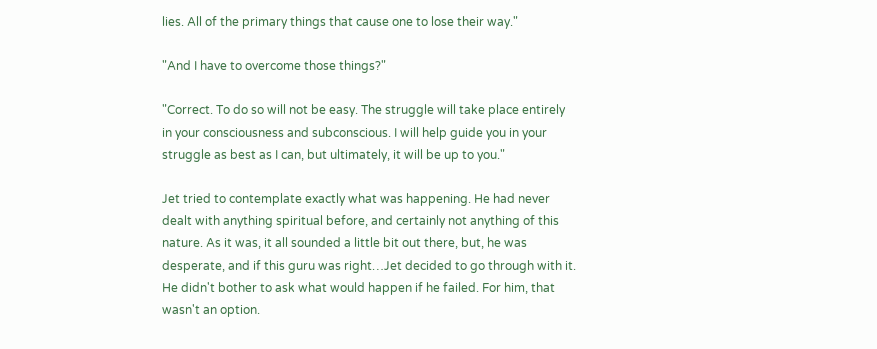lies. All of the primary things that cause one to lose their way."

"And I have to overcome those things?"

"Correct. To do so will not be easy. The struggle will take place entirely in your consciousness and subconscious. I will help guide you in your struggle as best as I can, but ultimately, it will be up to you."

Jet tried to contemplate exactly what was happening. He had never dealt with anything spiritual before, and certainly not anything of this nature. As it was, it all sounded a little bit out there, but, he was desperate, and if this guru was right…Jet decided to go through with it. He didn't bother to ask what would happen if he failed. For him, that wasn't an option.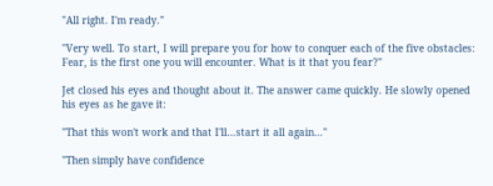"All right. I'm ready."

"Very well. To start, I will prepare you for how to conquer each of the five obstacles: Fear, is the first one you will encounter. What is it that you fear?"

Jet closed his eyes and thought about it. The answer came quickly. He slowly opened his eyes as he gave it:

"That this won't work and that I'll…start it all again…"

"Then simply have confidence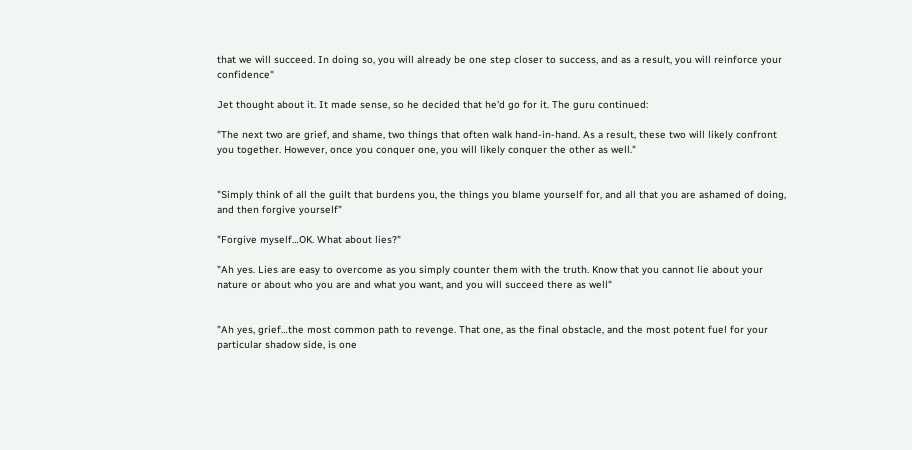that we will succeed. In doing so, you will already be one step closer to success, and as a result, you will reinforce your confidence"

Jet thought about it. It made sense, so he decided that he'd go for it. The guru continued:

"The next two are grief, and shame, two things that often walk hand-in-hand. As a result, these two will likely confront you together. However, once you conquer one, you will likely conquer the other as well."


"Simply think of all the guilt that burdens you, the things you blame yourself for, and all that you are ashamed of doing, and then forgive yourself"

"Forgive myself…OK. What about lies?"

"Ah yes. Lies are easy to overcome as you simply counter them with the truth. Know that you cannot lie about your nature or about who you are and what you want, and you will succeed there as well"


"Ah yes, grief…the most common path to revenge. That one, as the final obstacle, and the most potent fuel for your particular shadow side, is one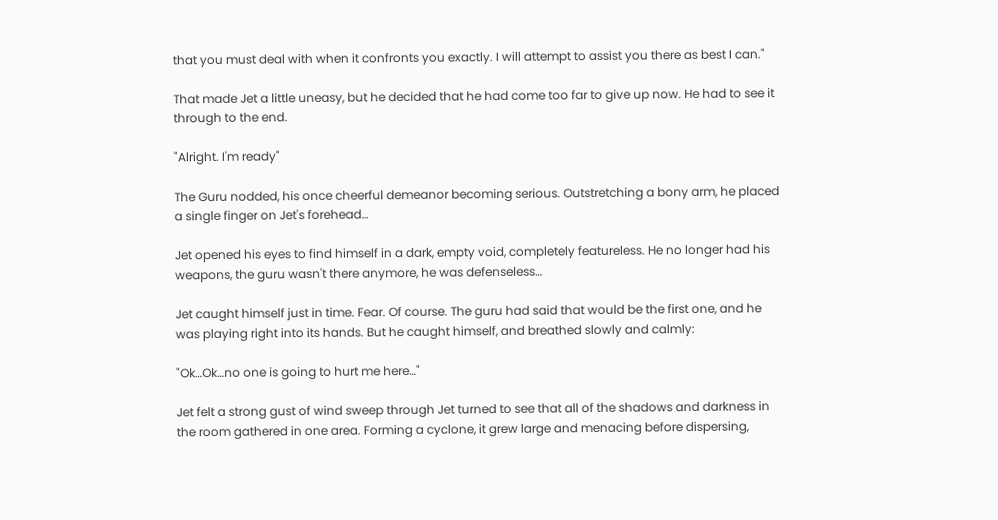that you must deal with when it confronts you exactly. I will attempt to assist you there as best I can."

That made Jet a little uneasy, but he decided that he had come too far to give up now. He had to see it through to the end.

"Alright. I'm ready"

The Guru nodded, his once cheerful demeanor becoming serious. Outstretching a bony arm, he placed a single finger on Jet's forehead…

Jet opened his eyes to find himself in a dark, empty void, completely featureless. He no longer had his weapons, the guru wasn't there anymore, he was defenseless…

Jet caught himself just in time. Fear. Of course. The guru had said that would be the first one, and he was playing right into its hands. But he caught himself, and breathed slowly and calmly:

"Ok…Ok…no one is going to hurt me here…"

Jet felt a strong gust of wind sweep through Jet turned to see that all of the shadows and darkness in the room gathered in one area. Forming a cyclone, it grew large and menacing before dispersing,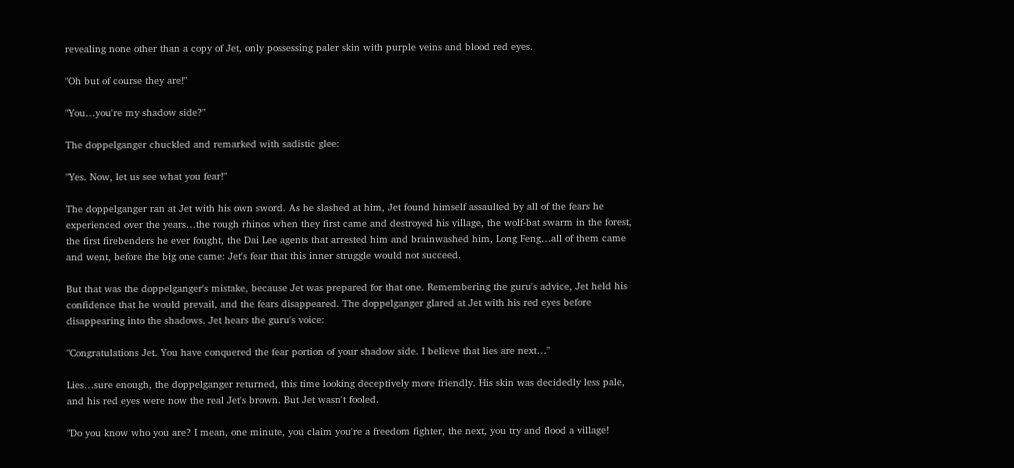revealing none other than a copy of Jet, only possessing paler skin with purple veins and blood red eyes.

"Oh but of course they are!"

"You…you're my shadow side?"

The doppelganger chuckled and remarked with sadistic glee:

"Yes. Now, let us see what you fear!"

The doppelganger ran at Jet with his own sword. As he slashed at him, Jet found himself assaulted by all of the fears he experienced over the years…the rough rhinos when they first came and destroyed his village, the wolf-bat swarm in the forest, the first firebenders he ever fought, the Dai Lee agents that arrested him and brainwashed him, Long Feng…all of them came and went, before the big one came: Jet's fear that this inner struggle would not succeed.

But that was the doppelganger's mistake, because Jet was prepared for that one. Remembering the guru's advice, Jet held his confidence that he would prevail, and the fears disappeared. The doppelganger glared at Jet with his red eyes before disappearing into the shadows. Jet hears the guru's voice:

"Congratulations Jet. You have conquered the fear portion of your shadow side. I believe that lies are next…"

Lies…sure enough, the doppelganger returned, this time looking deceptively more friendly. His skin was decidedly less pale, and his red eyes were now the real Jet's brown. But Jet wasn't fooled.

"Do you know who you are? I mean, one minute, you claim you're a freedom fighter, the next, you try and flood a village!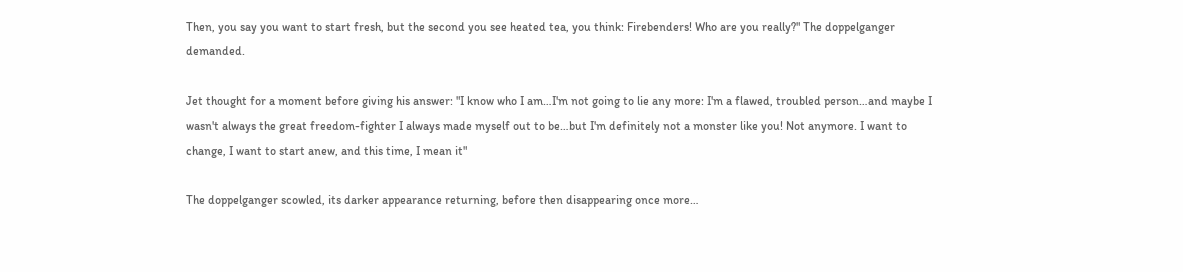Then, you say you want to start fresh, but the second you see heated tea, you think: Firebenders! Who are you really?" The doppelganger demanded.

Jet thought for a moment before giving his answer: "I know who I am…I'm not going to lie any more: I'm a flawed, troubled person…and maybe I wasn't always the great freedom-fighter I always made myself out to be…but I'm definitely not a monster like you! Not anymore. I want to change, I want to start anew, and this time, I mean it"

The doppelganger scowled, its darker appearance returning, before then disappearing once more…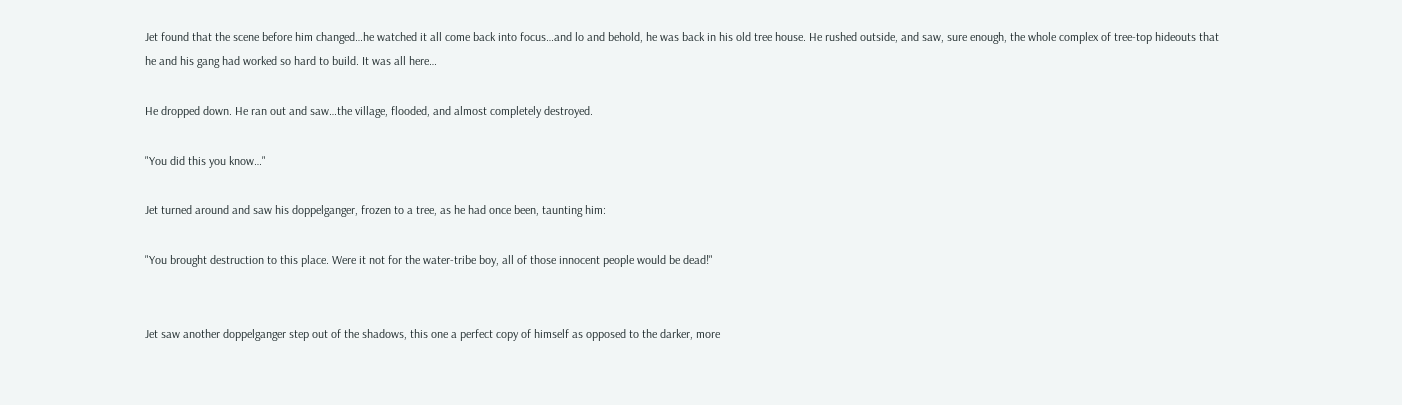Jet found that the scene before him changed…he watched it all come back into focus…and lo and behold, he was back in his old tree house. He rushed outside, and saw, sure enough, the whole complex of tree-top hideouts that he and his gang had worked so hard to build. It was all here…

He dropped down. He ran out and saw…the village, flooded, and almost completely destroyed.

"You did this you know…"

Jet turned around and saw his doppelganger, frozen to a tree, as he had once been, taunting him:

"You brought destruction to this place. Were it not for the water-tribe boy, all of those innocent people would be dead!"


Jet saw another doppelganger step out of the shadows, this one a perfect copy of himself as opposed to the darker, more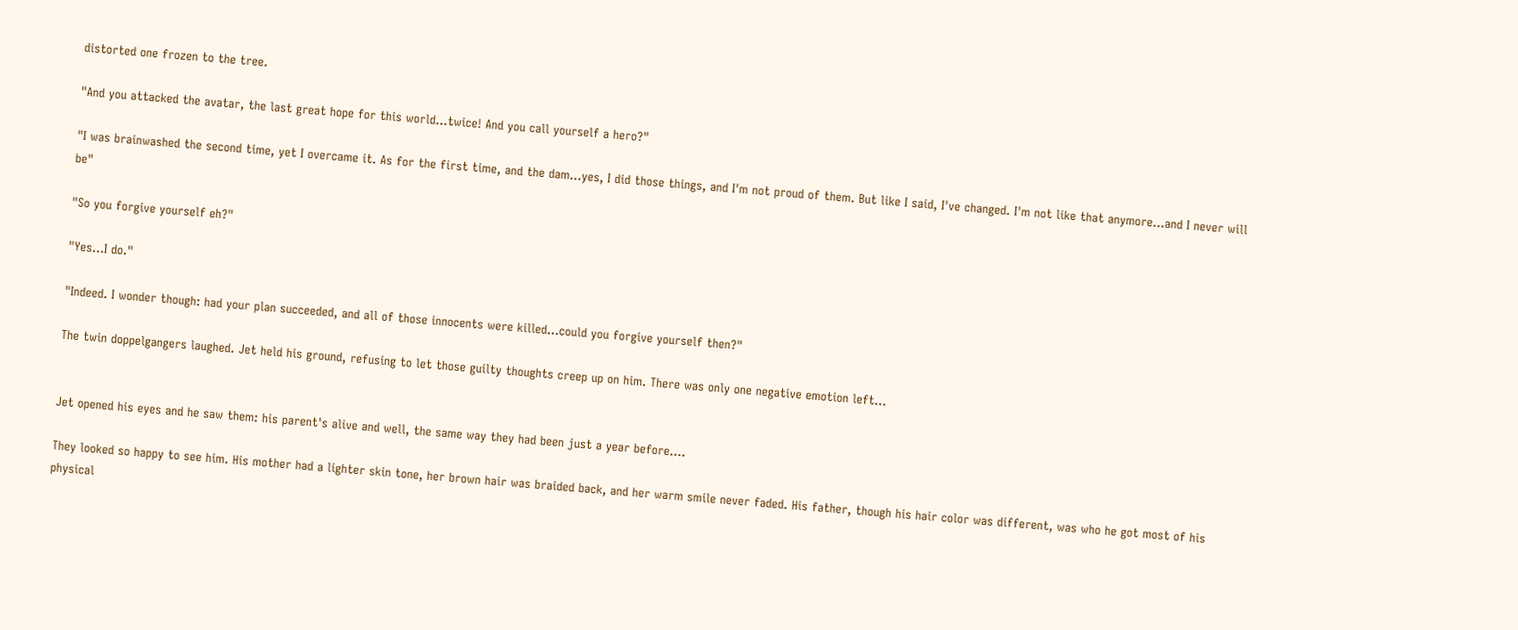distorted one frozen to the tree.

"And you attacked the avatar, the last great hope for this world…twice! And you call yourself a hero?"

"I was brainwashed the second time, yet I overcame it. As for the first time, and the dam…yes, I did those things, and I'm not proud of them. But like I said, I've changed. I'm not like that anymore…and I never will be"

"So you forgive yourself eh?"

"Yes…I do."

"Indeed. I wonder though: had your plan succeeded, and all of those innocents were killed…could you forgive yourself then?"

The twin doppelgangers laughed. Jet held his ground, refusing to let those guilty thoughts creep up on him. There was only one negative emotion left…


Jet opened his eyes and he saw them: his parent's alive and well, the same way they had been just a year before….

They looked so happy to see him. His mother had a lighter skin tone, her brown hair was braided back, and her warm smile never faded. His father, though his hair color was different, was who he got most of his physical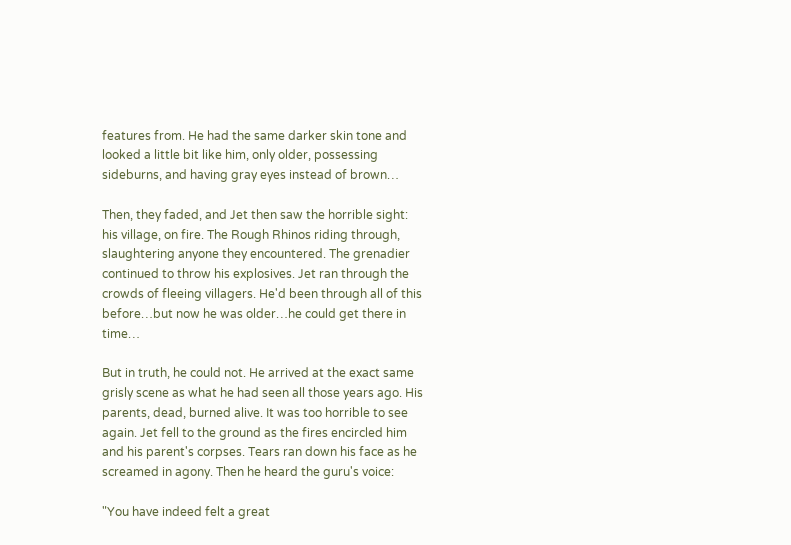features from. He had the same darker skin tone and looked a little bit like him, only older, possessing sideburns, and having gray eyes instead of brown…

Then, they faded, and Jet then saw the horrible sight: his village, on fire. The Rough Rhinos riding through, slaughtering anyone they encountered. The grenadier continued to throw his explosives. Jet ran through the crowds of fleeing villagers. He'd been through all of this before…but now he was older…he could get there in time…

But in truth, he could not. He arrived at the exact same grisly scene as what he had seen all those years ago. His parents, dead, burned alive. It was too horrible to see again. Jet fell to the ground as the fires encircled him and his parent's corpses. Tears ran down his face as he screamed in agony. Then he heard the guru's voice:

"You have indeed felt a great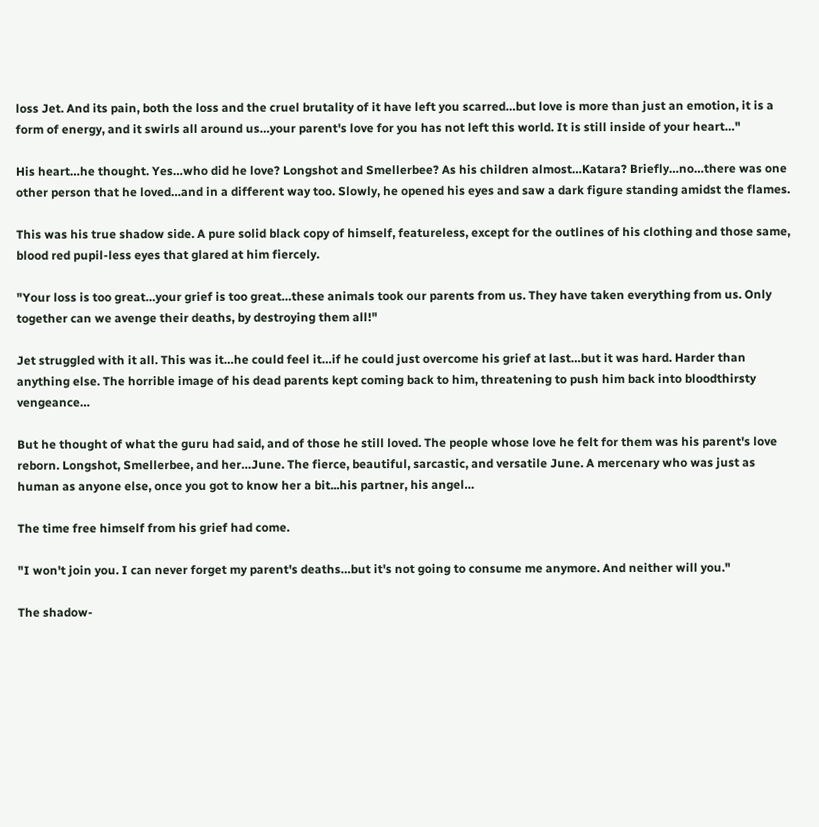loss Jet. And its pain, both the loss and the cruel brutality of it have left you scarred…but love is more than just an emotion, it is a form of energy, and it swirls all around us…your parent's love for you has not left this world. It is still inside of your heart…"

His heart…he thought. Yes…who did he love? Longshot and Smellerbee? As his children almost…Katara? Briefly…no…there was one other person that he loved…and in a different way too. Slowly, he opened his eyes and saw a dark figure standing amidst the flames.

This was his true shadow side. A pure solid black copy of himself, featureless, except for the outlines of his clothing and those same, blood red pupil-less eyes that glared at him fiercely.

"Your loss is too great…your grief is too great…these animals took our parents from us. They have taken everything from us. Only together can we avenge their deaths, by destroying them all!"

Jet struggled with it all. This was it…he could feel it…if he could just overcome his grief at last…but it was hard. Harder than anything else. The horrible image of his dead parents kept coming back to him, threatening to push him back into bloodthirsty vengeance…

But he thought of what the guru had said, and of those he still loved. The people whose love he felt for them was his parent's love reborn. Longshot, Smellerbee, and her…June. The fierce, beautiful, sarcastic, and versatile June. A mercenary who was just as human as anyone else, once you got to know her a bit...his partner, his angel…

The time free himself from his grief had come.

"I won't join you. I can never forget my parent's deaths…but it's not going to consume me anymore. And neither will you."

The shadow-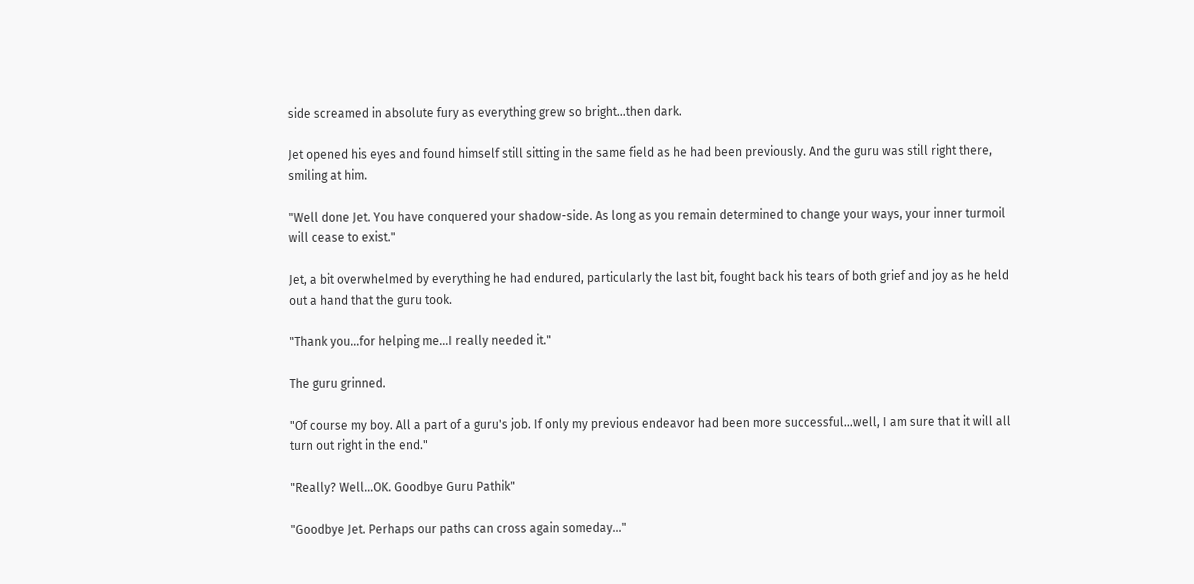side screamed in absolute fury as everything grew so bright…then dark.

Jet opened his eyes and found himself still sitting in the same field as he had been previously. And the guru was still right there, smiling at him.

"Well done Jet. You have conquered your shadow-side. As long as you remain determined to change your ways, your inner turmoil will cease to exist."

Jet, a bit overwhelmed by everything he had endured, particularly the last bit, fought back his tears of both grief and joy as he held out a hand that the guru took.

"Thank you…for helping me…I really needed it."

The guru grinned.

"Of course my boy. All a part of a guru's job. If only my previous endeavor had been more successful…well, I am sure that it will all turn out right in the end."

"Really? Well…OK. Goodbye Guru Pathik"

"Goodbye Jet. Perhaps our paths can cross again someday…"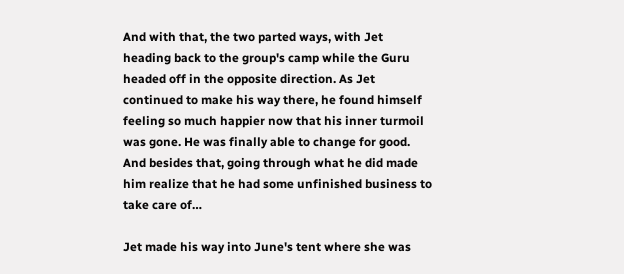And with that, the two parted ways, with Jet heading back to the group's camp while the Guru headed off in the opposite direction. As Jet continued to make his way there, he found himself feeling so much happier now that his inner turmoil was gone. He was finally able to change for good. And besides that, going through what he did made him realize that he had some unfinished business to take care of…

Jet made his way into June's tent where she was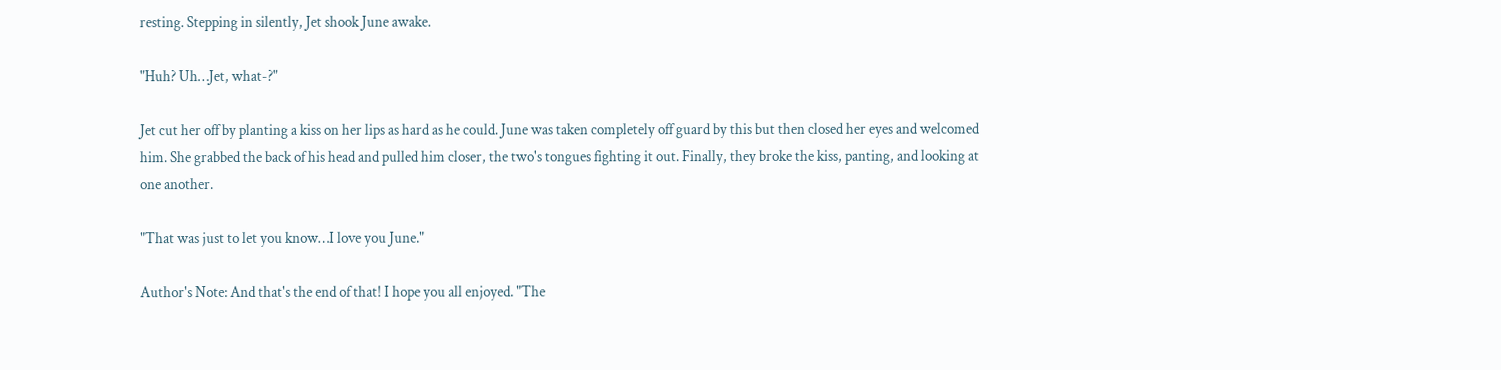resting. Stepping in silently, Jet shook June awake.

"Huh? Uh…Jet, what-?"

Jet cut her off by planting a kiss on her lips as hard as he could. June was taken completely off guard by this but then closed her eyes and welcomed him. She grabbed the back of his head and pulled him closer, the two's tongues fighting it out. Finally, they broke the kiss, panting, and looking at one another.

"That was just to let you know…I love you June."

Author's Note: And that's the end of that! I hope you all enjoyed. "The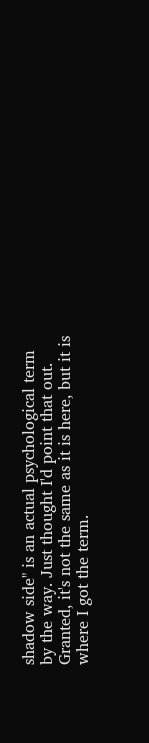shadow side" is an actual psychological term by the way. Just thought I'd point that out. Granted, it's not the same as it is here, but it is where I got the term.